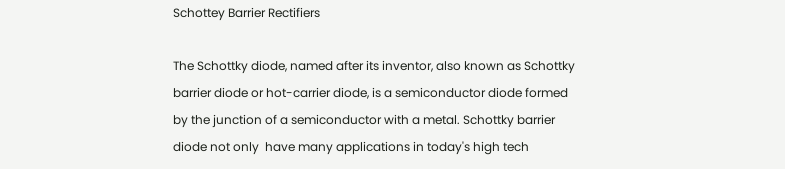Schottey Barrier Rectifiers

The Schottky diode, named after its inventor, also known as Schottky barrier diode or hot-carrier diode, is a semiconductor diode formed by the junction of a semiconductor with a metal. Schottky barrier diode not only  have many applications in today's high tech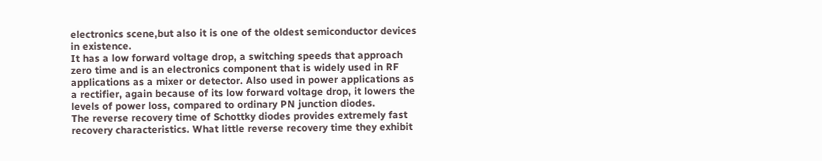electronics scene,but also it is one of the oldest semiconductor devices in existence.
It has a low forward voltage drop, a switching speeds that approach zero time and is an electronics component that is widely used in RF applications as a mixer or detector. Also used in power applications as a rectifier, again because of its low forward voltage drop, it lowers the levels of power loss, compared to ordinary PN junction diodes.
The reverse recovery time of Schottky diodes provides extremely fast recovery characteristics. What little reverse recovery time they exhibit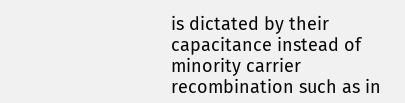is dictated by their capacitance instead of minority carrier recombination such as in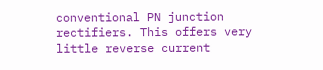conventional PN junction rectifiers. This offers very little reverse current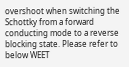overshoot when switching the Schottky from a forward conducting mode to a reverse blocking state. Please refer to below WEET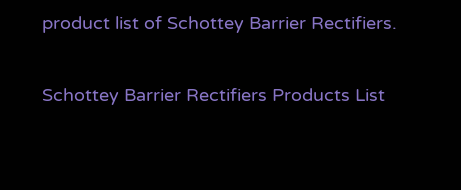product list of Schottey Barrier Rectifiers.

Schottey Barrier Rectifiers Products List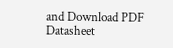and Download PDF Datasheet